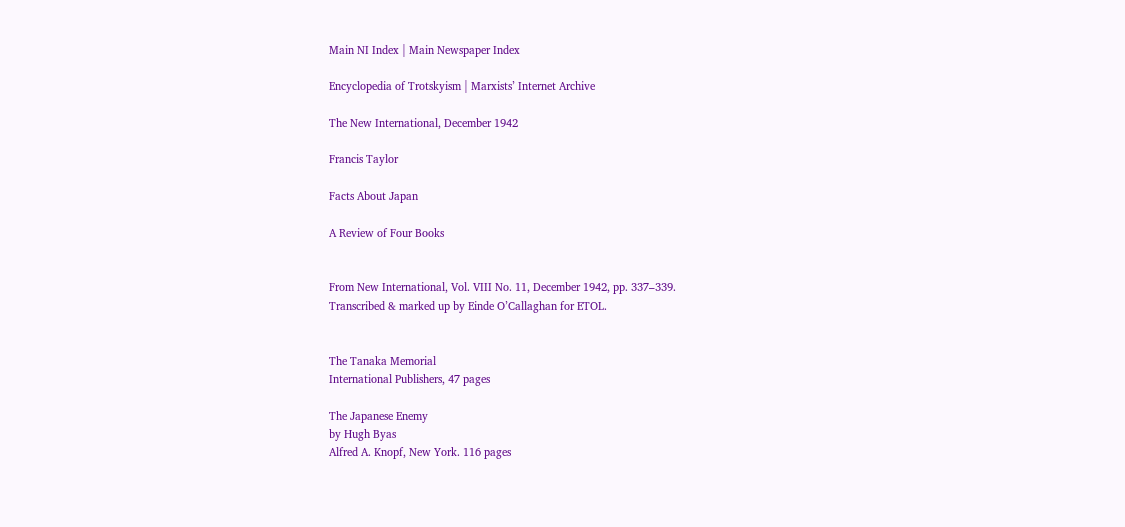Main NI Index | Main Newspaper Index

Encyclopedia of Trotskyism | Marxists’ Internet Archive

The New International, December 1942

Francis Taylor

Facts About Japan

A Review of Four Books


From New International, Vol. VIII No. 11, December 1942, pp. 337–339.
Transcribed & marked up by Einde O’Callaghan for ETOL.


The Tanaka Memorial
International Publishers, 47 pages

The Japanese Enemy
by Hugh Byas
Alfred A. Knopf, New York. 116 pages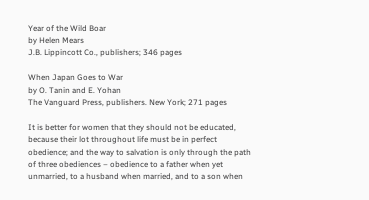Year of the Wild Boar
by Helen Mears
J.B. Lippincott Co., publishers; 346 pages

When Japan Goes to War
by O. Tanin and E. Yohan
The Vanguard Press, publishers. New York; 271 pages

It is better for women that they should not be educated, because their lot throughout life must be in perfect obedience; and the way to salvation is only through the path of three obediences – obedience to a father when yet unmarried, to a husband when married, and to a son when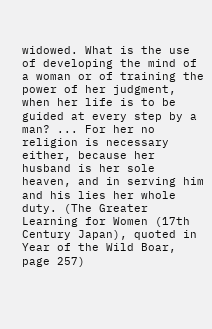widowed. What is the use of developing the mind of a woman or of training the power of her judgment, when her life is to be guided at every step by a man? ... For her no religion is necessary either, because her husband is her sole heaven, and in serving him and his lies her whole duty. (The Greater Learning for Women (17th Century Japan), quoted in Year of the Wild Boar, page 257)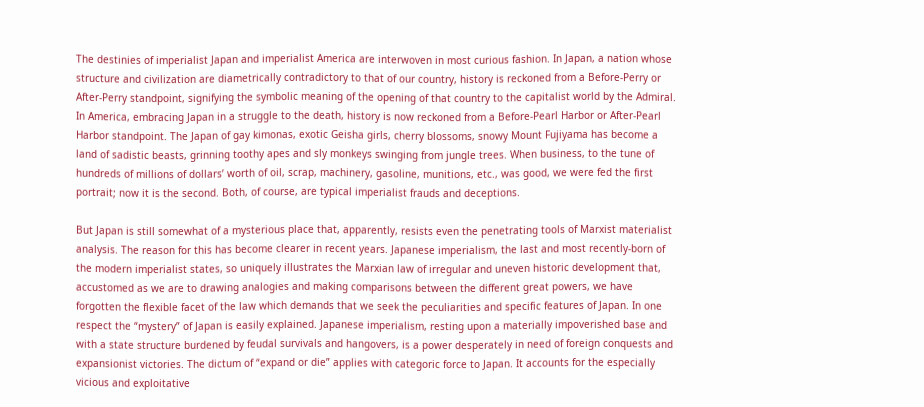The destinies of imperialist Japan and imperialist America are interwoven in most curious fashion. In Japan, a nation whose structure and civilization are diametrically contradictory to that of our country, history is reckoned from a Before-Perry or After-Perry standpoint, signifying the symbolic meaning of the opening of that country to the capitalist world by the Admiral. In America, embracing Japan in a struggle to the death, history is now reckoned from a Before-Pearl Harbor or After-Pearl Harbor standpoint. The Japan of gay kimonas, exotic Geisha girls, cherry blossoms, snowy Mount Fujiyama has become a land of sadistic beasts, grinning toothy apes and sly monkeys swinging from jungle trees. When business, to the tune of hundreds of millions of dollars’ worth of oil, scrap, machinery, gasoline, munitions, etc., was good, we were fed the first portrait; now it is the second. Both, of course, are typical imperialist frauds and deceptions.

But Japan is still somewhat of a mysterious place that, apparently, resists even the penetrating tools of Marxist materialist analysis. The reason for this has become clearer in recent years. Japanese imperialism, the last and most recently-born of the modern imperialist states, so uniquely illustrates the Marxian law of irregular and uneven historic development that, accustomed as we are to drawing analogies and making comparisons between the different great powers, we have forgotten the flexible facet of the law which demands that we seek the peculiarities and specific features of Japan. In one respect the “mystery” of Japan is easily explained. Japanese imperialism, resting upon a materially impoverished base and with a state structure burdened by feudal survivals and hangovers, is a power desperately in need of foreign conquests and expansionist victories. The dictum of “expand or die” applies with categoric force to Japan. It accounts for the especially vicious and exploitative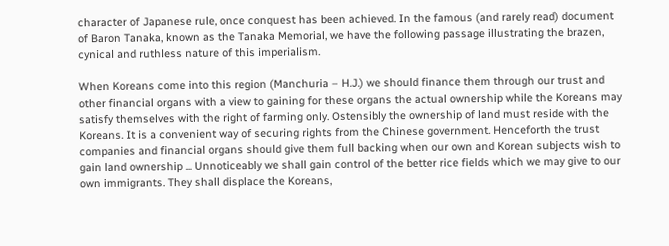character of Japanese rule, once conquest has been achieved. In the famous (and rarely read) document of Baron Tanaka, known as the Tanaka Memorial, we have the following passage illustrating the brazen, cynical and ruthless nature of this imperialism.

When Koreans come into this region (Manchuria – H.J.) we should finance them through our trust and other financial organs with a view to gaining for these organs the actual ownership while the Koreans may satisfy themselves with the right of farming only. Ostensibly the ownership of land must reside with the Koreans. It is a convenient way of securing rights from the Chinese government. Henceforth the trust companies and financial organs should give them full backing when our own and Korean subjects wish to gain land ownership ... Unnoticeably we shall gain control of the better rice fields which we may give to our own immigrants. They shall displace the Koreans,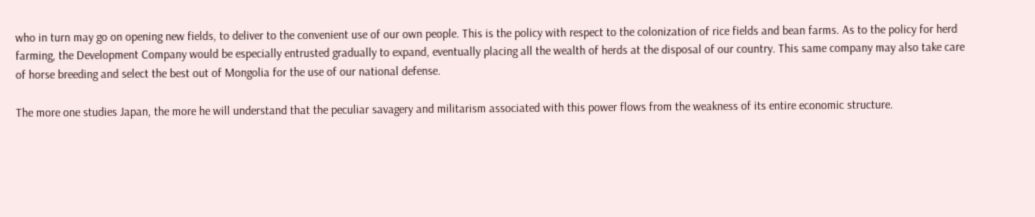who in turn may go on opening new fields, to deliver to the convenient use of our own people. This is the policy with respect to the colonization of rice fields and bean farms. As to the policy for herd farming, the Development Company would be especially entrusted gradually to expand, eventually placing all the wealth of herds at the disposal of our country. This same company may also take care of horse breeding and select the best out of Mongolia for the use of our national defense.

The more one studies Japan, the more he will understand that the peculiar savagery and militarism associated with this power flows from the weakness of its entire economic structure.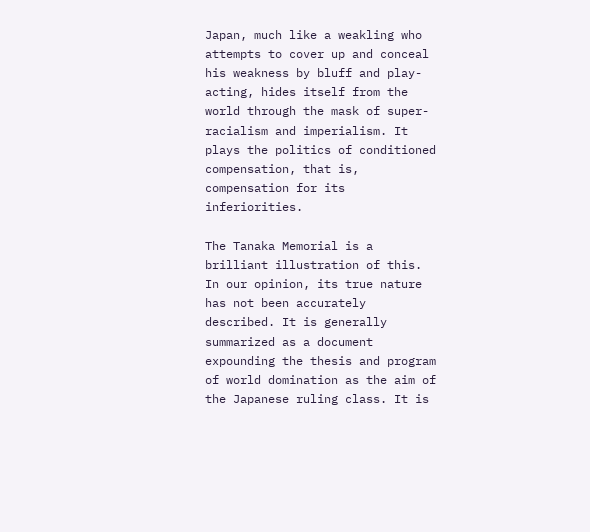Japan, much like a weakling who attempts to cover up and conceal his weakness by bluff and play-acting, hides itself from the world through the mask of super-racialism and imperialism. It plays the politics of conditioned compensation, that is, compensation for its inferiorities.

The Tanaka Memorial is a brilliant illustration of this. In our opinion, its true nature has not been accurately described. It is generally summarized as a document expounding the thesis and program of world domination as the aim of the Japanese ruling class. It is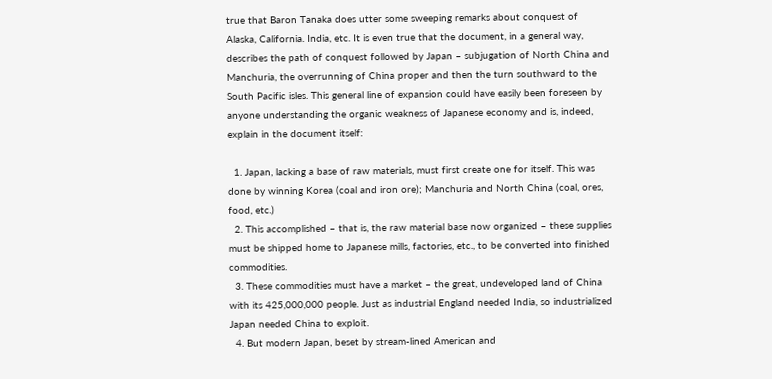true that Baron Tanaka does utter some sweeping remarks about conquest of Alaska, California. India, etc. It is even true that the document, in a general way, describes the path of conquest followed by Japan – subjugation of North China and Manchuria, the overrunning of China proper and then the turn southward to the South Pacific isles. This general line of expansion could have easily been foreseen by anyone understanding the organic weakness of Japanese economy and is, indeed, explain in the document itself:

  1. Japan, lacking a base of raw materials, must first create one for itself. This was done by winning Korea (coal and iron ore); Manchuria and North China (coal, ores, food, etc.)
  2. This accomplished – that is, the raw material base now organized – these supplies must be shipped home to Japanese mills, factories, etc., to be converted into finished commodities.
  3. These commodities must have a market – the great, undeveloped land of China with its 425,000,000 people. Just as industrial England needed India, so industrialized Japan needed China to exploit.
  4. But modern Japan, beset by stream-lined American and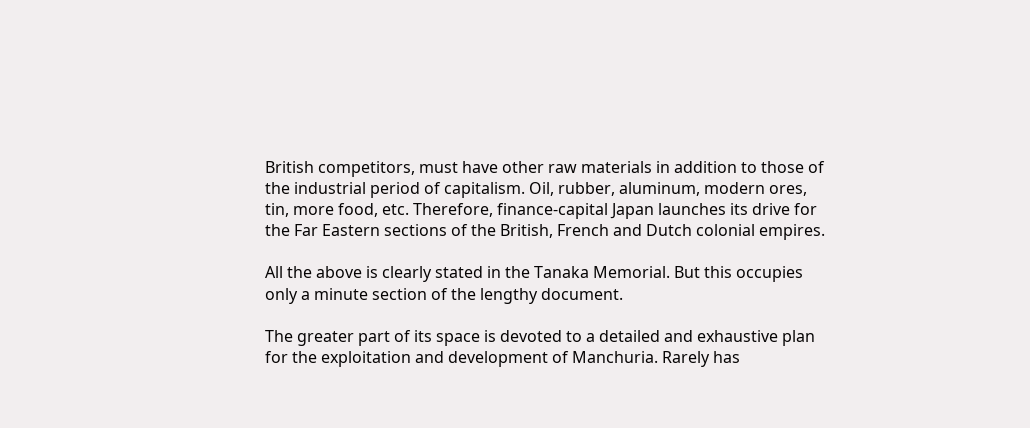British competitors, must have other raw materials in addition to those of the industrial period of capitalism. Oil, rubber, aluminum, modern ores, tin, more food, etc. Therefore, finance-capital Japan launches its drive for the Far Eastern sections of the British, French and Dutch colonial empires.

All the above is clearly stated in the Tanaka Memorial. But this occupies only a minute section of the lengthy document.

The greater part of its space is devoted to a detailed and exhaustive plan for the exploitation and development of Manchuria. Rarely has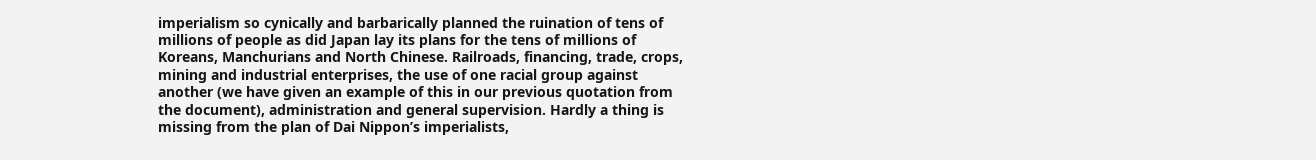imperialism so cynically and barbarically planned the ruination of tens of millions of people as did Japan lay its plans for the tens of millions of Koreans, Manchurians and North Chinese. Railroads, financing, trade, crops, mining and industrial enterprises, the use of one racial group against another (we have given an example of this in our previous quotation from the document), administration and general supervision. Hardly a thing is missing from the plan of Dai Nippon’s imperialists,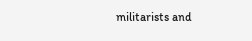militarists and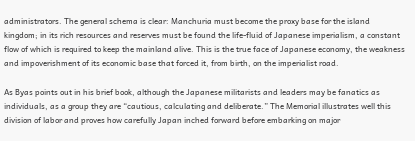administrators. The general schema is clear: Manchuria must become the proxy base for the island kingdom; in its rich resources and reserves must be found the life-fluid of Japanese imperialism, a constant flow of which is required to keep the mainland alive. This is the true face of Japanese economy, the weakness and impoverishment of its economic base that forced it, from birth, on the imperialist road.

As Byas points out in his brief book, although the Japanese militarists and leaders may be fanatics as individuals, as a group they are “cautious, calculating and deliberate.” The Memorial illustrates well this division of labor and proves how carefully Japan inched forward before embarking on major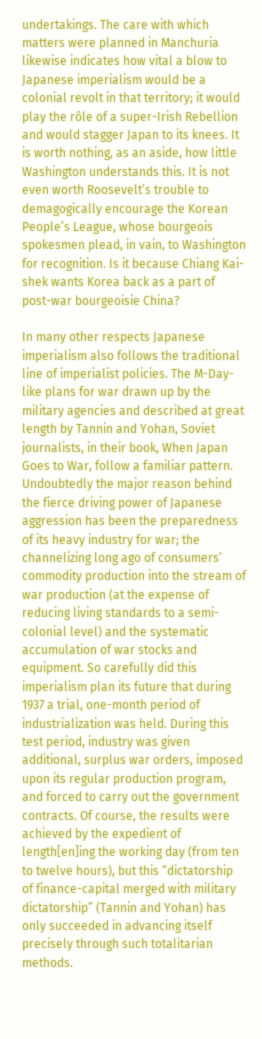undertakings. The care with which matters were planned in Manchuria likewise indicates how vital a blow to Japanese imperialism would be a colonial revolt in that territory; it would play the rôle of a super-Irish Rebellion and would stagger Japan to its knees. It is worth nothing, as an aside, how little Washington understands this. It is not even worth Roosevelt’s trouble to demagogically encourage the Korean People’s League, whose bourgeois spokesmen plead, in vain, to Washington for recognition. Is it because Chiang Kai-shek wants Korea back as a part of post-war bourgeoisie China?

In many other respects Japanese imperialism also follows the traditional line of imperialist policies. The M-Day-like plans for war drawn up by the military agencies and described at great length by Tannin and Yohan, Soviet journalists, in their book, When Japan Goes to War, follow a familiar pattern. Undoubtedly the major reason behind the fierce driving power of Japanese aggression has been the preparedness of its heavy industry for war; the channelizing long ago of consumers’ commodity production into the stream of war production (at the expense of reducing living standards to a semi-colonial level) and the systematic accumulation of war stocks and equipment. So carefully did this imperialism plan its future that during 1937 a trial, one-month period of industrialization was held. During this test period, industry was given additional, surplus war orders, imposed upon its regular production program, and forced to carry out the government contracts. Of course, the results were achieved by the expedient of length[en]ing the working day (from ten to twelve hours), but this “dictatorship of finance-capital merged with military dictatorship” (Tannin and Yohan) has only succeeded in advancing itself precisely through such totalitarian methods.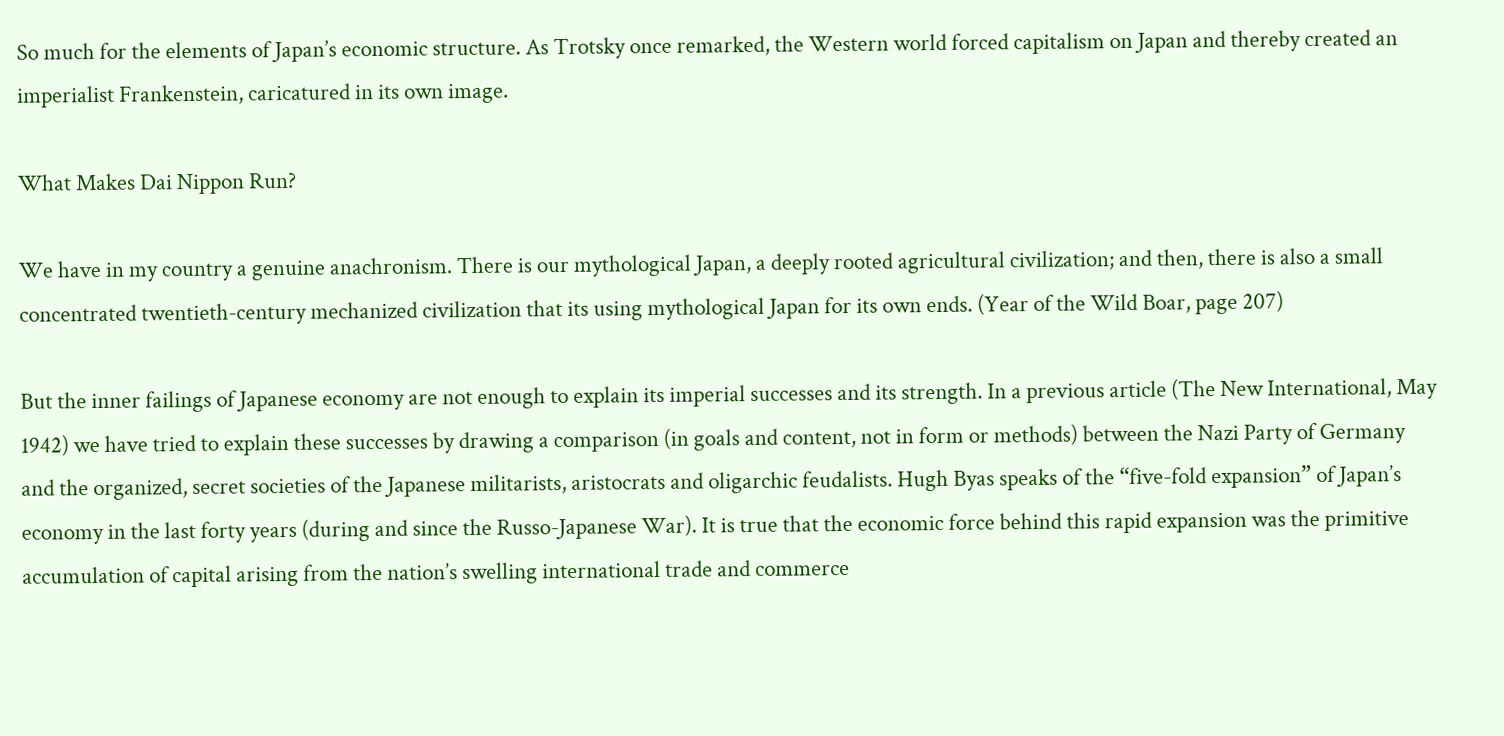So much for the elements of Japan’s economic structure. As Trotsky once remarked, the Western world forced capitalism on Japan and thereby created an imperialist Frankenstein, caricatured in its own image.

What Makes Dai Nippon Run?

We have in my country a genuine anachronism. There is our mythological Japan, a deeply rooted agricultural civilization; and then, there is also a small concentrated twentieth-century mechanized civilization that its using mythological Japan for its own ends. (Year of the Wild Boar, page 207)

But the inner failings of Japanese economy are not enough to explain its imperial successes and its strength. In a previous article (The New International, May 1942) we have tried to explain these successes by drawing a comparison (in goals and content, not in form or methods) between the Nazi Party of Germany and the organized, secret societies of the Japanese militarists, aristocrats and oligarchic feudalists. Hugh Byas speaks of the “five-fold expansion” of Japan’s economy in the last forty years (during and since the Russo-Japanese War). It is true that the economic force behind this rapid expansion was the primitive accumulation of capital arising from the nation’s swelling international trade and commerce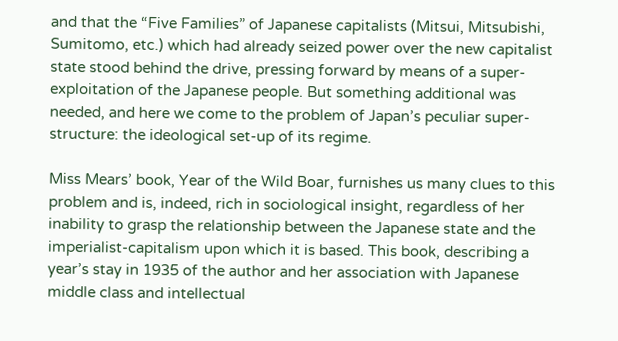and that the “Five Families” of Japanese capitalists (Mitsui, Mitsubishi, Sumitomo, etc.) which had already seized power over the new capitalist state stood behind the drive, pressing forward by means of a super-exploitation of the Japanese people. But something additional was needed, and here we come to the problem of Japan’s peculiar super-structure: the ideological set-up of its regime.

Miss Mears’ book, Year of the Wild Boar, furnishes us many clues to this problem and is, indeed, rich in sociological insight, regardless of her inability to grasp the relationship between the Japanese state and the imperialist-capitalism upon which it is based. This book, describing a year’s stay in 1935 of the author and her association with Japanese middle class and intellectual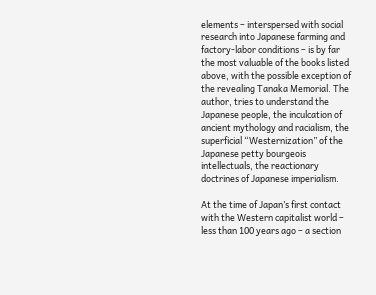elements – interspersed with social research into Japanese farming and factory-labor conditions – is by far the most valuable of the books listed above, with the possible exception of the revealing Tanaka Memorial. The author, tries to understand the Japanese people, the inculcation of ancient mythology and racialism, the superficial “Westernization” of the Japanese petty bourgeois intellectuals, the reactionary doctrines of Japanese imperialism.

At the time of Japan’s first contact with the Western capitalist world – less than 100 years ago – a section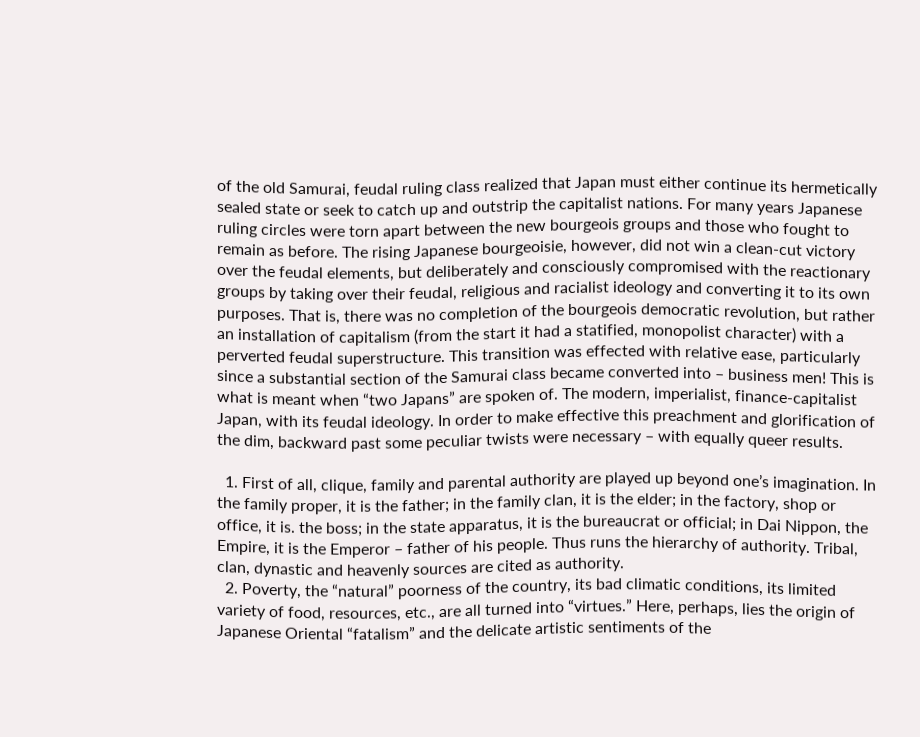of the old Samurai, feudal ruling class realized that Japan must either continue its hermetically sealed state or seek to catch up and outstrip the capitalist nations. For many years Japanese ruling circles were torn apart between the new bourgeois groups and those who fought to remain as before. The rising Japanese bourgeoisie, however, did not win a clean-cut victory over the feudal elements, but deliberately and consciously compromised with the reactionary groups by taking over their feudal, religious and racialist ideology and converting it to its own purposes. That is, there was no completion of the bourgeois democratic revolution, but rather an installation of capitalism (from the start it had a statified, monopolist character) with a perverted feudal superstructure. This transition was effected with relative ease, particularly since a substantial section of the Samurai class became converted into – business men! This is what is meant when “two Japans” are spoken of. The modern, imperialist, finance-capitalist Japan, with its feudal ideology. In order to make effective this preachment and glorification of the dim, backward past some peculiar twists were necessary – with equally queer results.

  1. First of all, clique, family and parental authority are played up beyond one’s imagination. In the family proper, it is the father; in the family clan, it is the elder; in the factory, shop or office, it is. the boss; in the state apparatus, it is the bureaucrat or official; in Dai Nippon, the Empire, it is the Emperor – father of his people. Thus runs the hierarchy of authority. Tribal, clan, dynastic and heavenly sources are cited as authority.
  2. Poverty, the “natural” poorness of the country, its bad climatic conditions, its limited variety of food, resources, etc., are all turned into “virtues.” Here, perhaps, lies the origin of Japanese Oriental “fatalism” and the delicate artistic sentiments of the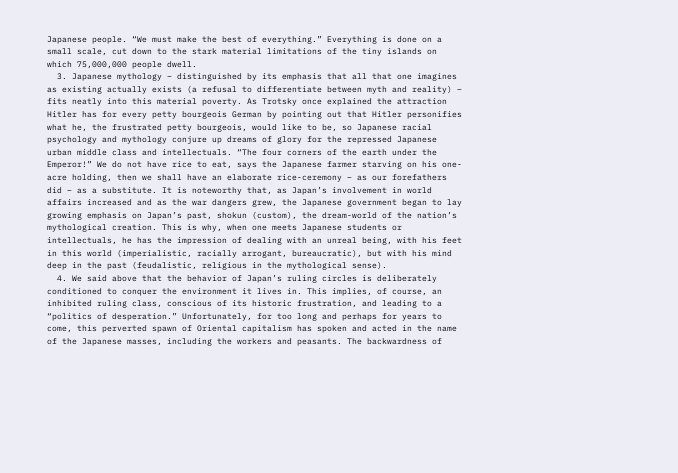Japanese people. “We must make the best of everything.” Everything is done on a small scale, cut down to the stark material limitations of the tiny islands on which 75,000,000 people dwell.
  3. Japanese mythology – distinguished by its emphasis that all that one imagines as existing actually exists (a refusal to differentiate between myth and reality) – fits neatly into this material poverty. As Trotsky once explained the attraction Hitler has for every petty bourgeois German by pointing out that Hitler personifies what he, the frustrated petty bourgeois, would like to be, so Japanese racial psychology and mythology conjure up dreams of glory for the repressed Japanese urban middle class and intellectuals. “The four corners of the earth under the Emperor!” We do not have rice to eat, says the Japanese farmer starving on his one-acre holding, then we shall have an elaborate rice-ceremony – as our forefathers did – as a substitute. It is noteworthy that, as Japan’s involvement in world affairs increased and as the war dangers grew, the Japanese government began to lay growing emphasis on Japan’s past, shokun (custom), the dream-world of the nation’s mythological creation. This is why, when one meets Japanese students or intellectuals, he has the impression of dealing with an unreal being, with his feet in this world (imperialistic, racially arrogant, bureaucratic), but with his mind deep in the past (feudalistic, religious in the mythological sense).
  4. We said above that the behavior of Japan’s ruling circles is deliberately conditioned to conquer the environment it lives in. This implies, of course, an inhibited ruling class, conscious of its historic frustration, and leading to a “politics of desperation.” Unfortunately, for too long and perhaps for years to come, this perverted spawn of Oriental capitalism has spoken and acted in the name of the Japanese masses, including the workers and peasants. The backwardness of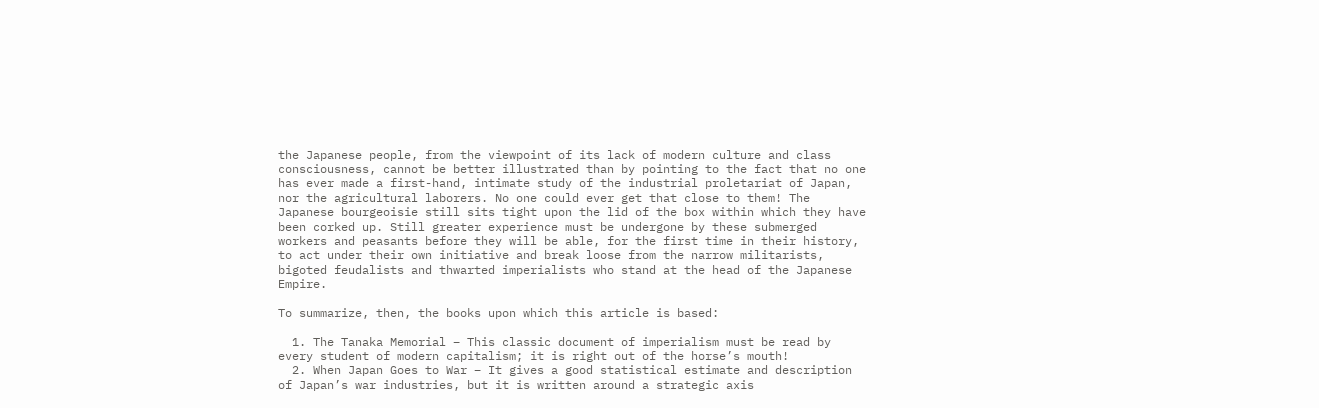the Japanese people, from the viewpoint of its lack of modern culture and class consciousness, cannot be better illustrated than by pointing to the fact that no one has ever made a first-hand, intimate study of the industrial proletariat of Japan, nor the agricultural laborers. No one could ever get that close to them! The Japanese bourgeoisie still sits tight upon the lid of the box within which they have been corked up. Still greater experience must be undergone by these submerged workers and peasants before they will be able, for the first time in their history, to act under their own initiative and break loose from the narrow militarists, bigoted feudalists and thwarted imperialists who stand at the head of the Japanese Empire.

To summarize, then, the books upon which this article is based:

  1. The Tanaka Memorial – This classic document of imperialism must be read by every student of modern capitalism; it is right out of the horse’s mouth!
  2. When Japan Goes to War – It gives a good statistical estimate and description of Japan’s war industries, but it is written around a strategic axis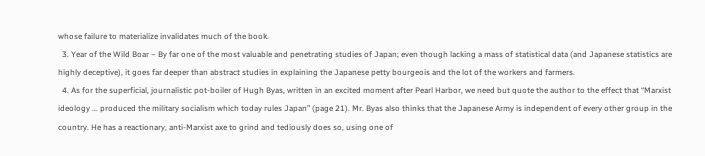whose failure to materialize invalidates much of the book.
  3. Year of the Wild Boar – By far one of the most valuable and penetrating studies of Japan; even though lacking a mass of statistical data (and Japanese statistics are highly deceptive), it goes far deeper than abstract studies in explaining the Japanese petty bourgeois and the lot of the workers and farmers.
  4. As for the superficial, journalistic pot-boiler of Hugh Byas, written in an excited moment after Pearl Harbor, we need but quote the author to the effect that “Marxist ideology ... produced the military socialism which today rules Japan” (page 21). Mr. Byas also thinks that the Japanese Army is independent of every other group in the country. He has a reactionary, anti-Marxist axe to grind and tediously does so, using one of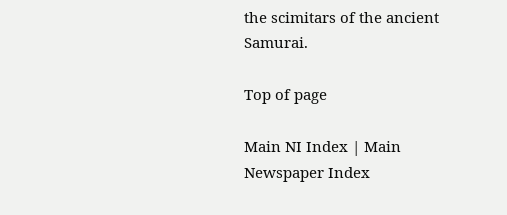the scimitars of the ancient Samurai.

Top of page

Main NI Index | Main Newspaper Index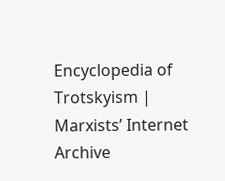Encyclopedia of Trotskyism | Marxists’ Internet Archive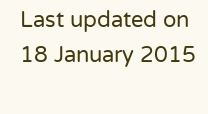Last updated on 18 January 2015